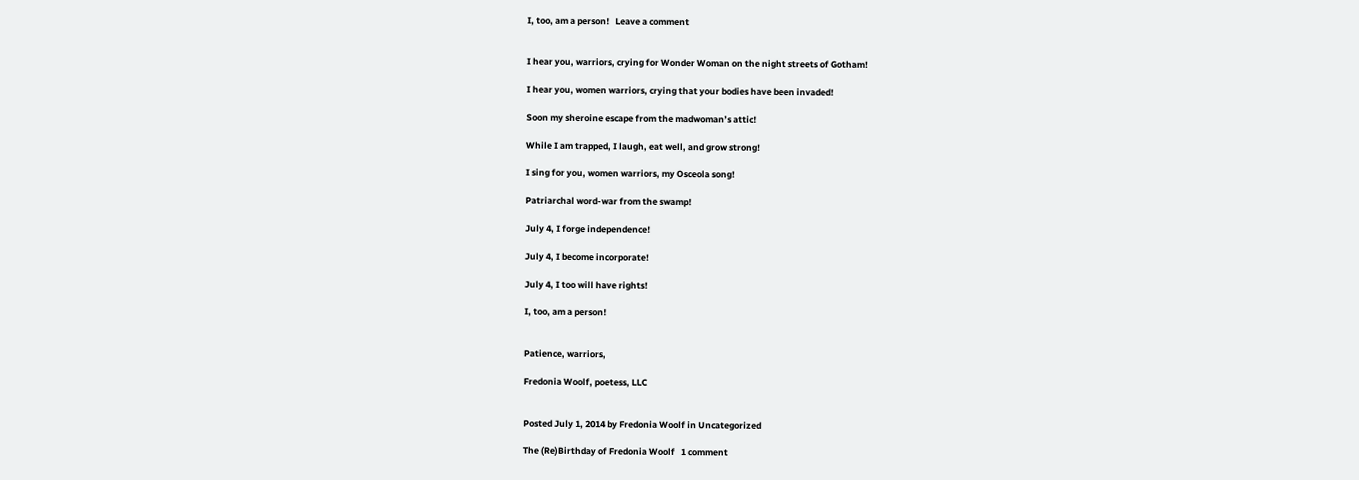I, too, am a person!   Leave a comment


I hear you, warriors, crying for Wonder Woman on the night streets of Gotham!

I hear you, women warriors, crying that your bodies have been invaded!

Soon my sheroine escape from the madwoman’s attic!

While I am trapped, I laugh, eat well, and grow strong!

I sing for you, women warriors, my Osceola song!

Patriarchal word-war from the swamp!

July 4, I forge independence!

July 4, I become incorporate!

July 4, I too will have rights!

I, too, am a person!


Patience, warriors,

Fredonia Woolf, poetess, LLC


Posted July 1, 2014 by Fredonia Woolf in Uncategorized

The (Re)Birthday of Fredonia Woolf   1 comment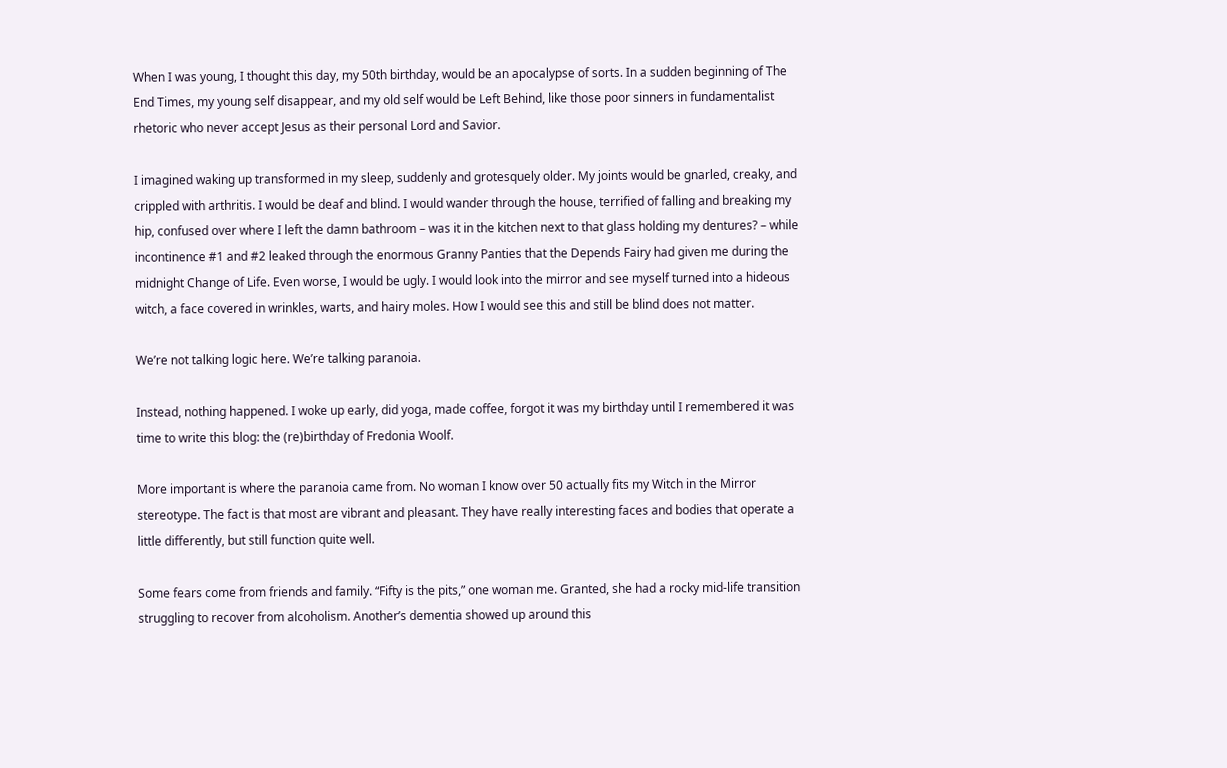When I was young, I thought this day, my 50th birthday, would be an apocalypse of sorts. In a sudden beginning of The End Times, my young self disappear, and my old self would be Left Behind, like those poor sinners in fundamentalist rhetoric who never accept Jesus as their personal Lord and Savior.

I imagined waking up transformed in my sleep, suddenly and grotesquely older. My joints would be gnarled, creaky, and crippled with arthritis. I would be deaf and blind. I would wander through the house, terrified of falling and breaking my hip, confused over where I left the damn bathroom – was it in the kitchen next to that glass holding my dentures? – while incontinence #1 and #2 leaked through the enormous Granny Panties that the Depends Fairy had given me during the midnight Change of Life. Even worse, I would be ugly. I would look into the mirror and see myself turned into a hideous witch, a face covered in wrinkles, warts, and hairy moles. How I would see this and still be blind does not matter.

We’re not talking logic here. We’re talking paranoia.

Instead, nothing happened. I woke up early, did yoga, made coffee, forgot it was my birthday until I remembered it was time to write this blog: the (re)birthday of Fredonia Woolf.

More important is where the paranoia came from. No woman I know over 50 actually fits my Witch in the Mirror stereotype. The fact is that most are vibrant and pleasant. They have really interesting faces and bodies that operate a little differently, but still function quite well.

Some fears come from friends and family. “Fifty is the pits,” one woman me. Granted, she had a rocky mid-life transition struggling to recover from alcoholism. Another’s dementia showed up around this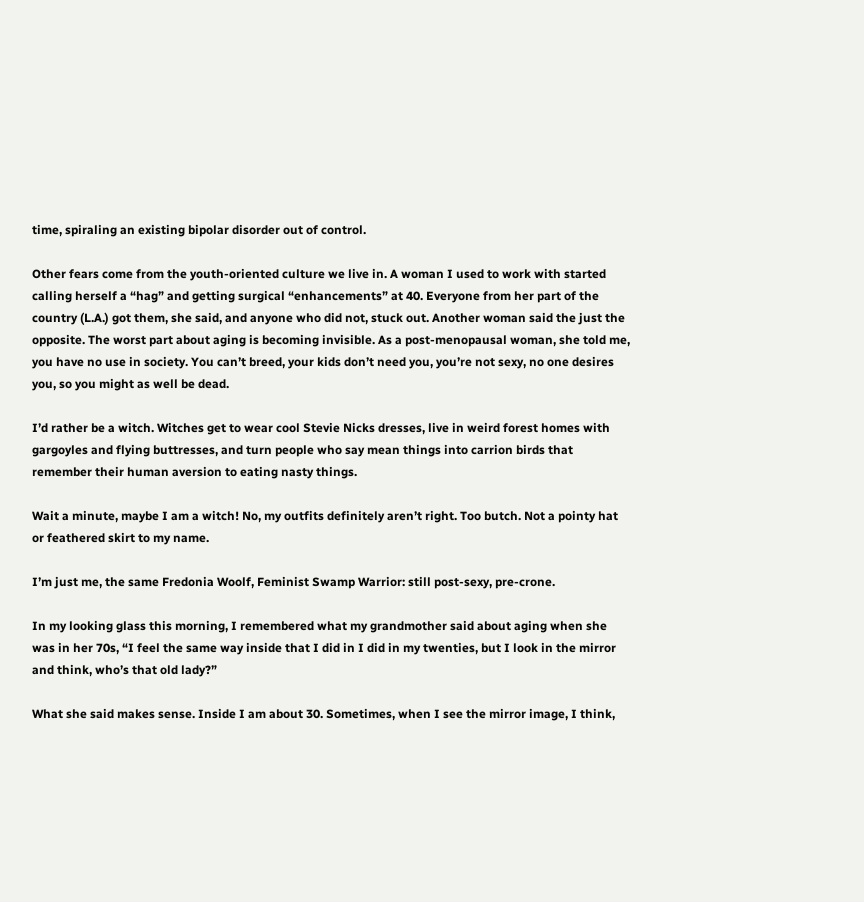time, spiraling an existing bipolar disorder out of control.

Other fears come from the youth-oriented culture we live in. A woman I used to work with started calling herself a “hag” and getting surgical “enhancements” at 40. Everyone from her part of the country (L.A.) got them, she said, and anyone who did not, stuck out. Another woman said the just the opposite. The worst part about aging is becoming invisible. As a post-menopausal woman, she told me, you have no use in society. You can’t breed, your kids don’t need you, you’re not sexy, no one desires you, so you might as well be dead.

I’d rather be a witch. Witches get to wear cool Stevie Nicks dresses, live in weird forest homes with gargoyles and flying buttresses, and turn people who say mean things into carrion birds that remember their human aversion to eating nasty things.

Wait a minute, maybe I am a witch! No, my outfits definitely aren’t right. Too butch. Not a pointy hat or feathered skirt to my name.

I’m just me, the same Fredonia Woolf, Feminist Swamp Warrior: still post-sexy, pre-crone.

In my looking glass this morning, I remembered what my grandmother said about aging when she was in her 70s, “I feel the same way inside that I did in I did in my twenties, but I look in the mirror and think, who’s that old lady?”

What she said makes sense. Inside I am about 30. Sometimes, when I see the mirror image, I think,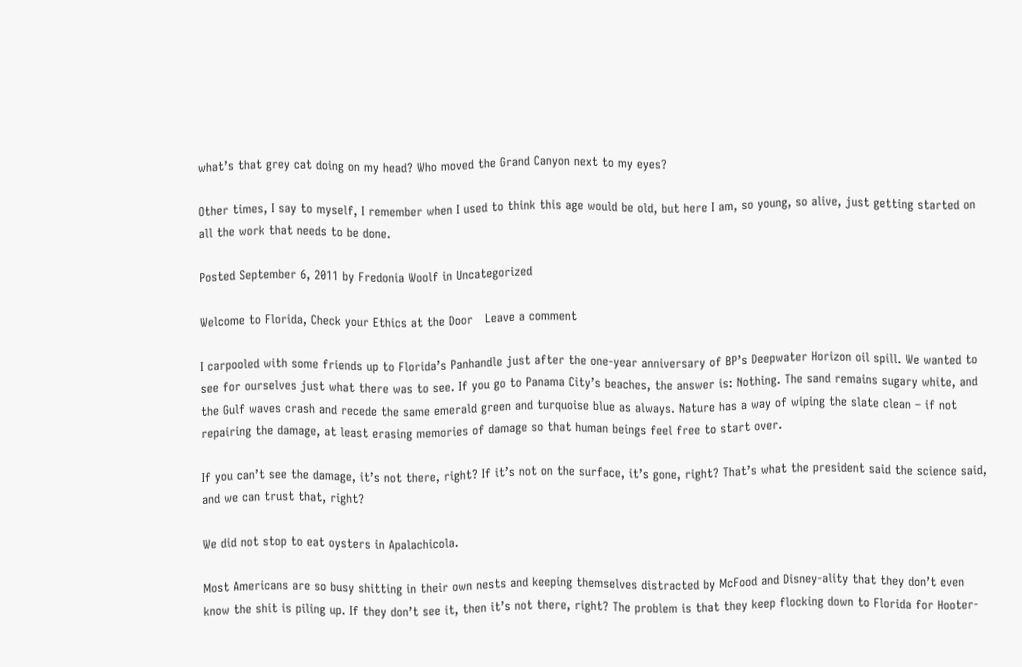what’s that grey cat doing on my head? Who moved the Grand Canyon next to my eyes?

Other times, I say to myself, I remember when I used to think this age would be old, but here I am, so young, so alive, just getting started on all the work that needs to be done.

Posted September 6, 2011 by Fredonia Woolf in Uncategorized

Welcome to Florida, Check your Ethics at the Door   Leave a comment

I carpooled with some friends up to Florida’s Panhandle just after the one-year anniversary of BP’s Deepwater Horizon oil spill. We wanted to see for ourselves just what there was to see. If you go to Panama City’s beaches, the answer is: Nothing. The sand remains sugary white, and the Gulf waves crash and recede the same emerald green and turquoise blue as always. Nature has a way of wiping the slate clean – if not repairing the damage, at least erasing memories of damage so that human beings feel free to start over.

If you can’t see the damage, it’s not there, right? If it’s not on the surface, it’s gone, right? That’s what the president said the science said, and we can trust that, right?

We did not stop to eat oysters in Apalachicola.

Most Americans are so busy shitting in their own nests and keeping themselves distracted by McFood and Disney-ality that they don’t even know the shit is piling up. If they don’t see it, then it’s not there, right? The problem is that they keep flocking down to Florida for Hooter-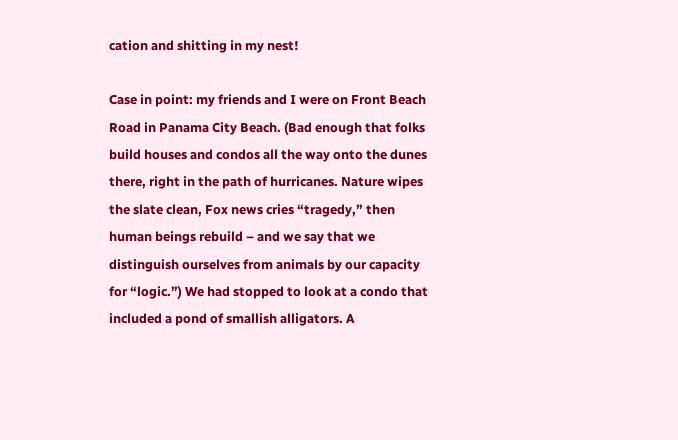cation and shitting in my nest!

Case in point: my friends and I were on Front Beach Road in Panama City Beach. (Bad enough that folks build houses and condos all the way onto the dunes there, right in the path of hurricanes. Nature wipes the slate clean, Fox news cries “tragedy,” then human beings rebuild – and we say that we distinguish ourselves from animals by our capacity for “logic.”) We had stopped to look at a condo that included a pond of smallish alligators. A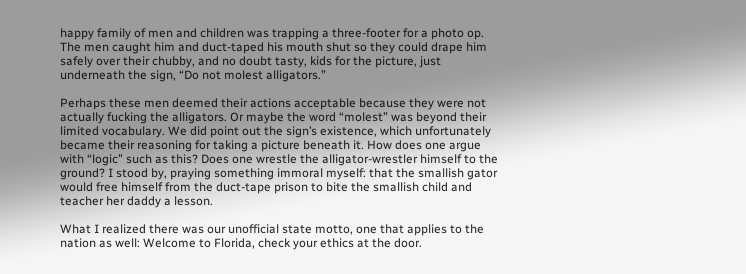happy family of men and children was trapping a three-footer for a photo op. The men caught him and duct-taped his mouth shut so they could drape him safely over their chubby, and no doubt tasty, kids for the picture, just underneath the sign, “Do not molest alligators.”

Perhaps these men deemed their actions acceptable because they were not actually fucking the alligators. Or maybe the word “molest” was beyond their limited vocabulary. We did point out the sign’s existence, which unfortunately became their reasoning for taking a picture beneath it. How does one argue with “logic” such as this? Does one wrestle the alligator-wrestler himself to the ground? I stood by, praying something immoral myself: that the smallish gator would free himself from the duct-tape prison to bite the smallish child and teacher her daddy a lesson.

What I realized there was our unofficial state motto, one that applies to the nation as well: Welcome to Florida, check your ethics at the door.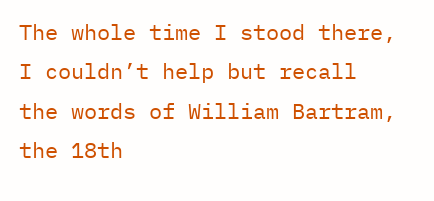The whole time I stood there, I couldn’t help but recall the words of William Bartram, the 18th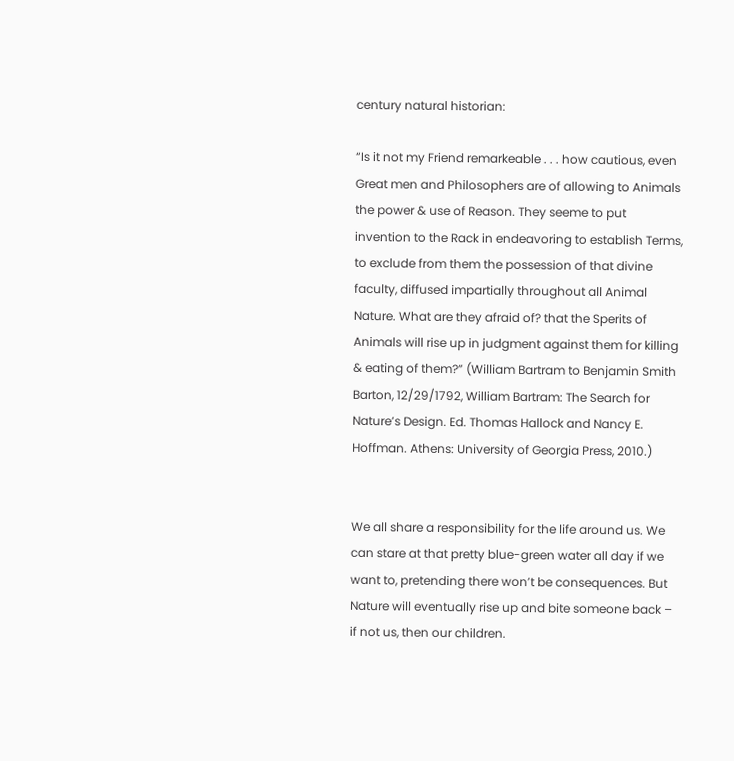century natural historian:

“Is it not my Friend remarkeable . . . how cautious, even Great men and Philosophers are of allowing to Animals the power & use of Reason. They seeme to put invention to the Rack in endeavoring to establish Terms, to exclude from them the possession of that divine faculty, diffused impartially throughout all Animal Nature. What are they afraid of? that the Sperits of Animals will rise up in judgment against them for killing & eating of them?” (William Bartram to Benjamin Smith Barton, 12/29/1792, William Bartram: The Search for Nature’s Design. Ed. Thomas Hallock and Nancy E. Hoffman. Athens: University of Georgia Press, 2010.)


We all share a responsibility for the life around us. We can stare at that pretty blue-green water all day if we want to, pretending there won’t be consequences. But Nature will eventually rise up and bite someone back – if not us, then our children.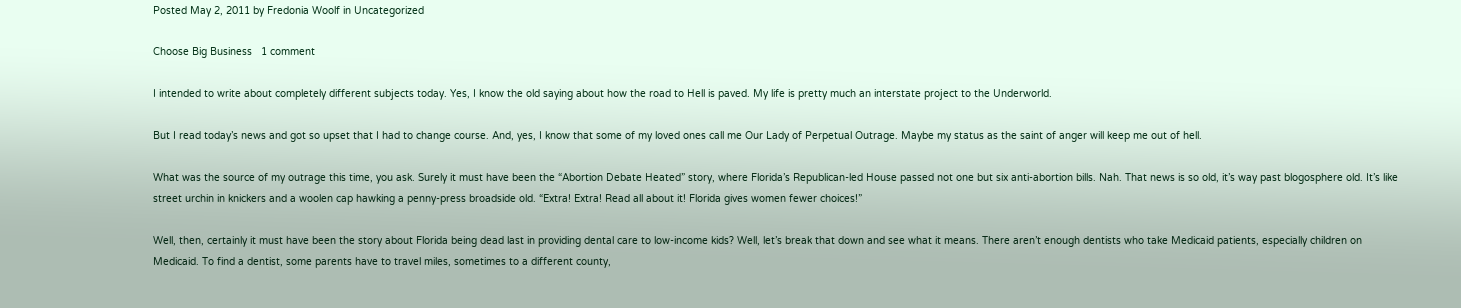Posted May 2, 2011 by Fredonia Woolf in Uncategorized

Choose Big Business   1 comment

I intended to write about completely different subjects today. Yes, I know the old saying about how the road to Hell is paved. My life is pretty much an interstate project to the Underworld.

But I read today’s news and got so upset that I had to change course. And, yes, I know that some of my loved ones call me Our Lady of Perpetual Outrage. Maybe my status as the saint of anger will keep me out of hell.

What was the source of my outrage this time, you ask. Surely it must have been the “Abortion Debate Heated” story, where Florida’s Republican-led House passed not one but six anti-abortion bills. Nah. That news is so old, it’s way past blogosphere old. It’s like street urchin in knickers and a woolen cap hawking a penny-press broadside old. “Extra! Extra! Read all about it! Florida gives women fewer choices!”

Well, then, certainly it must have been the story about Florida being dead last in providing dental care to low-income kids? Well, let’s break that down and see what it means. There aren’t enough dentists who take Medicaid patients, especially children on Medicaid. To find a dentist, some parents have to travel miles, sometimes to a different county,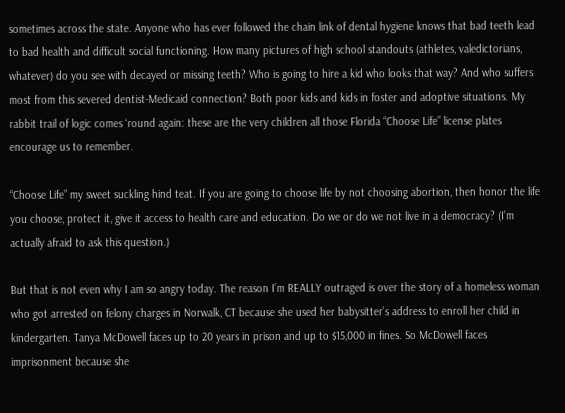sometimes across the state. Anyone who has ever followed the chain link of dental hygiene knows that bad teeth lead to bad health and difficult social functioning. How many pictures of high school standouts (athletes, valedictorians, whatever) do you see with decayed or missing teeth? Who is going to hire a kid who looks that way? And who suffers most from this severed dentist-Medicaid connection? Both poor kids and kids in foster and adoptive situations. My rabbit trail of logic comes ‘round again: these are the very children all those Florida “Choose Life” license plates encourage us to remember.

“Choose Life” my sweet suckling hind teat. If you are going to choose life by not choosing abortion, then honor the life you choose, protect it, give it access to health care and education. Do we or do we not live in a democracy? (I’m actually afraid to ask this question.)

But that is not even why I am so angry today. The reason I’m REALLY outraged is over the story of a homeless woman who got arrested on felony charges in Norwalk, CT because she used her babysitter’s address to enroll her child in kindergarten. Tanya McDowell faces up to 20 years in prison and up to $15,000 in fines. So McDowell faces imprisonment because she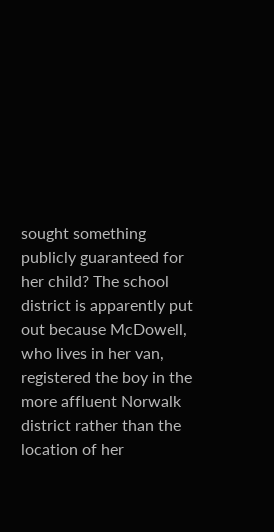sought something publicly guaranteed for her child? The school district is apparently put out because McDowell, who lives in her van, registered the boy in the more affluent Norwalk district rather than the location of her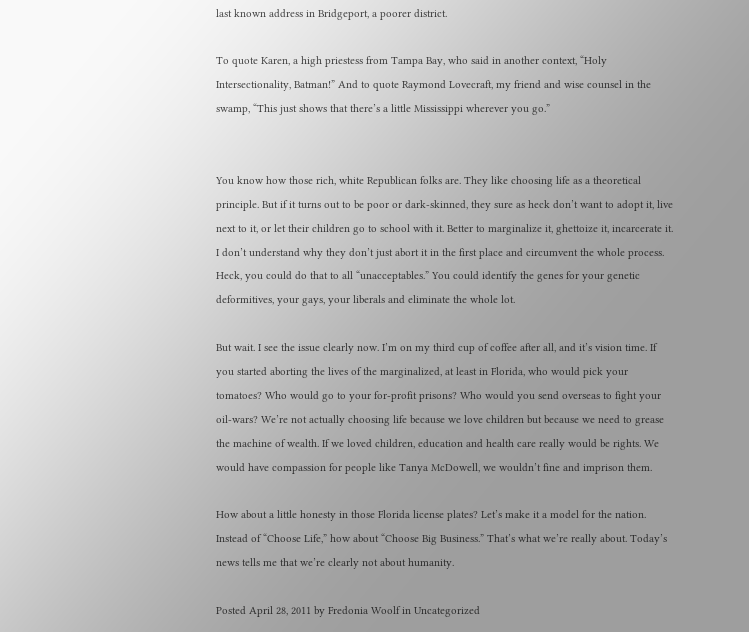last known address in Bridgeport, a poorer district.

To quote Karen, a high priestess from Tampa Bay, who said in another context, “Holy Intersectionality, Batman!” And to quote Raymond Lovecraft, my friend and wise counsel in the swamp, “This just shows that there’s a little Mississippi wherever you go.”


You know how those rich, white Republican folks are. They like choosing life as a theoretical principle. But if it turns out to be poor or dark-skinned, they sure as heck don’t want to adopt it, live next to it, or let their children go to school with it. Better to marginalize it, ghettoize it, incarcerate it. I don’t understand why they don’t just abort it in the first place and circumvent the whole process. Heck, you could do that to all “unacceptables.” You could identify the genes for your genetic deformitives, your gays, your liberals and eliminate the whole lot.

But wait. I see the issue clearly now. I’m on my third cup of coffee after all, and it’s vision time. If you started aborting the lives of the marginalized, at least in Florida, who would pick your tomatoes? Who would go to your for-profit prisons? Who would you send overseas to fight your oil-wars? We’re not actually choosing life because we love children but because we need to grease the machine of wealth. If we loved children, education and health care really would be rights. We would have compassion for people like Tanya McDowell, we wouldn’t fine and imprison them.

How about a little honesty in those Florida license plates? Let’s make it a model for the nation. Instead of “Choose Life,” how about “Choose Big Business.” That’s what we’re really about. Today’s news tells me that we’re clearly not about humanity.

Posted April 28, 2011 by Fredonia Woolf in Uncategorized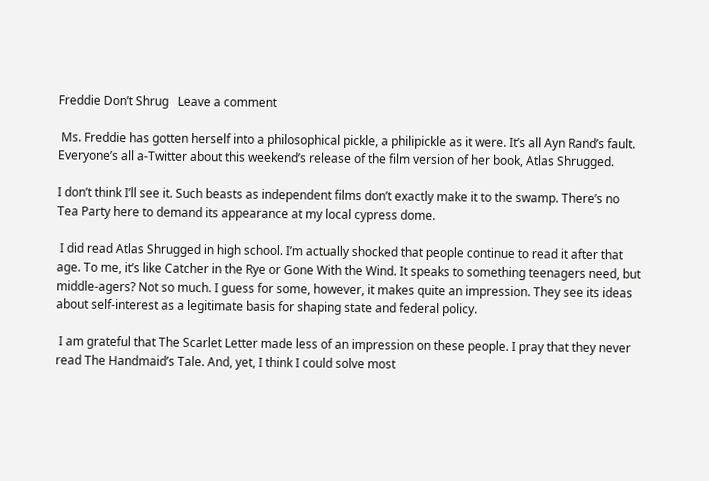Freddie Don’t Shrug   Leave a comment

 Ms. Freddie has gotten herself into a philosophical pickle, a philipickle as it were. It’s all Ayn Rand’s fault. Everyone’s all a-Twitter about this weekend’s release of the film version of her book, Atlas Shrugged.

I don’t think I’ll see it. Such beasts as independent films don’t exactly make it to the swamp. There’s no Tea Party here to demand its appearance at my local cypress dome.

 I did read Atlas Shrugged in high school. I’m actually shocked that people continue to read it after that age. To me, it’s like Catcher in the Rye or Gone With the Wind. It speaks to something teenagers need, but middle-agers? Not so much. I guess for some, however, it makes quite an impression. They see its ideas about self-interest as a legitimate basis for shaping state and federal policy.

 I am grateful that The Scarlet Letter made less of an impression on these people. I pray that they never read The Handmaid’s Tale. And, yet, I think I could solve most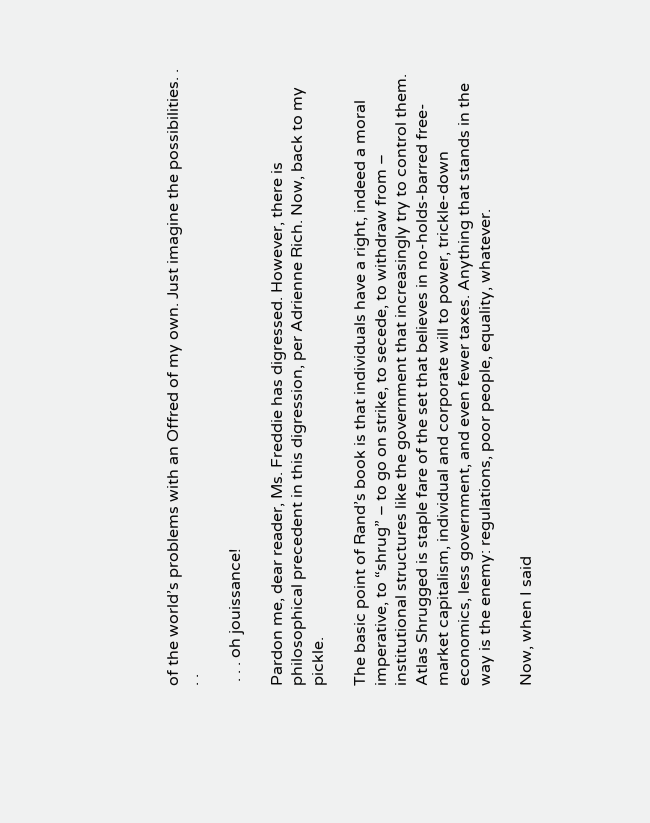of the world’s problems with an Offred of my own. Just imagine the possibilities. . . .

 . . . oh jouissance!

Pardon me, dear reader, Ms. Freddie has digressed. However, there is philosophical precedent in this digression, per Adrienne Rich. Now, back to my pickle.

The basic point of Rand’s book is that individuals have a right, indeed a moral imperative, to “shrug” – to go on strike, to secede, to withdraw from – institutional structures like the government that increasingly try to control them. Atlas Shrugged is staple fare of the set that believes in no-holds-barred free-market capitalism, individual and corporate will to power, trickle-down economics, less government, and even fewer taxes. Anything that stands in the way is the enemy: regulations, poor people, equality, whatever.

Now, when I said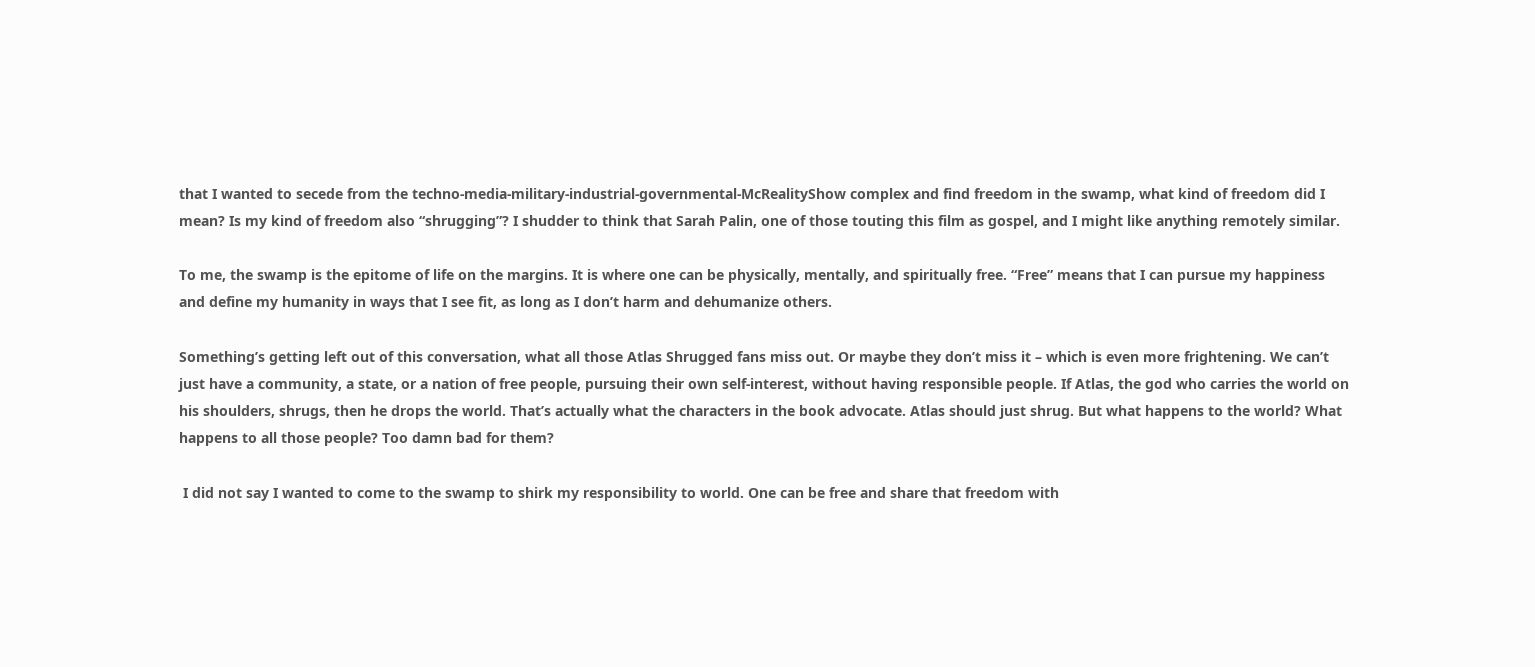that I wanted to secede from the techno-media-military-industrial-governmental-McRealityShow complex and find freedom in the swamp, what kind of freedom did I mean? Is my kind of freedom also “shrugging”? I shudder to think that Sarah Palin, one of those touting this film as gospel, and I might like anything remotely similar.

To me, the swamp is the epitome of life on the margins. It is where one can be physically, mentally, and spiritually free. “Free” means that I can pursue my happiness and define my humanity in ways that I see fit, as long as I don’t harm and dehumanize others.

Something’s getting left out of this conversation, what all those Atlas Shrugged fans miss out. Or maybe they don’t miss it – which is even more frightening. We can’t just have a community, a state, or a nation of free people, pursuing their own self-interest, without having responsible people. If Atlas, the god who carries the world on his shoulders, shrugs, then he drops the world. That’s actually what the characters in the book advocate. Atlas should just shrug. But what happens to the world? What happens to all those people? Too damn bad for them?

 I did not say I wanted to come to the swamp to shirk my responsibility to world. One can be free and share that freedom with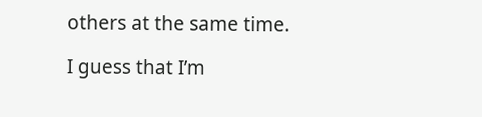others at the same time.

I guess that I’m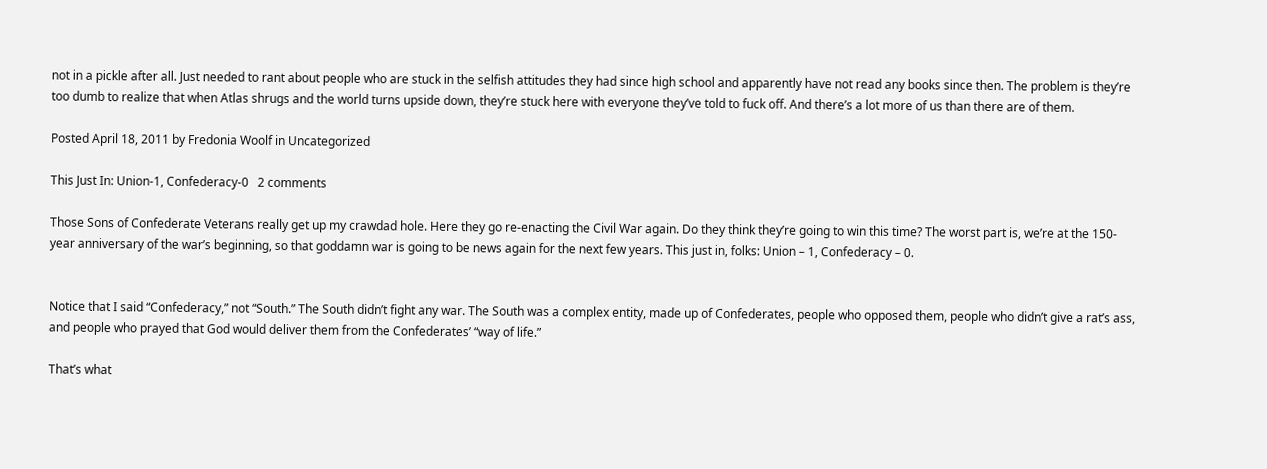not in a pickle after all. Just needed to rant about people who are stuck in the selfish attitudes they had since high school and apparently have not read any books since then. The problem is they’re too dumb to realize that when Atlas shrugs and the world turns upside down, they’re stuck here with everyone they’ve told to fuck off. And there’s a lot more of us than there are of them.

Posted April 18, 2011 by Fredonia Woolf in Uncategorized

This Just In: Union-1, Confederacy-0   2 comments

Those Sons of Confederate Veterans really get up my crawdad hole. Here they go re-enacting the Civil War again. Do they think they’re going to win this time? The worst part is, we’re at the 150-year anniversary of the war’s beginning, so that goddamn war is going to be news again for the next few years. This just in, folks: Union – 1, Confederacy – 0.


Notice that I said “Confederacy,” not “South.” The South didn’t fight any war. The South was a complex entity, made up of Confederates, people who opposed them, people who didn’t give a rat’s ass, and people who prayed that God would deliver them from the Confederates’ “way of life.”

That’s what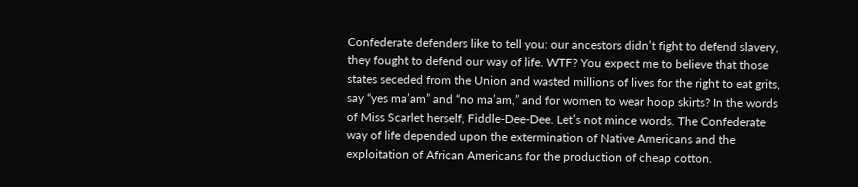Confederate defenders like to tell you: our ancestors didn’t fight to defend slavery, they fought to defend our way of life. WTF? You expect me to believe that those states seceded from the Union and wasted millions of lives for the right to eat grits, say “yes ma’am” and “no ma’am,” and for women to wear hoop skirts? In the words of Miss Scarlet herself, Fiddle-Dee-Dee. Let’s not mince words. The Confederate way of life depended upon the extermination of Native Americans and the exploitation of African Americans for the production of cheap cotton.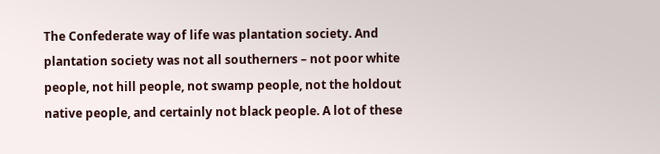The Confederate way of life was plantation society. And plantation society was not all southerners – not poor white people, not hill people, not swamp people, not the holdout native people, and certainly not black people. A lot of these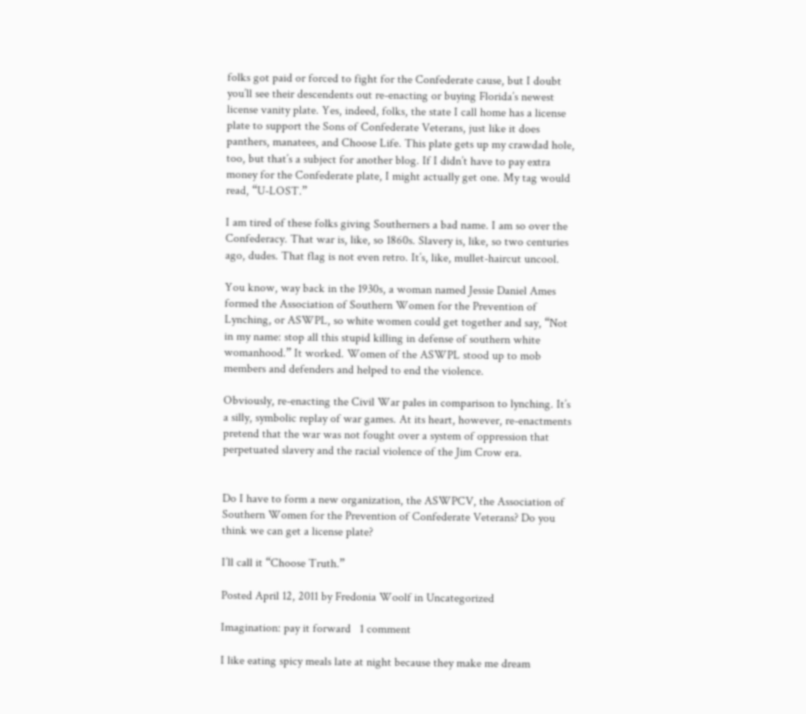folks got paid or forced to fight for the Confederate cause, but I doubt you’ll see their descendents out re-enacting or buying Florida’s newest license vanity plate. Yes, indeed, folks, the state I call home has a license plate to support the Sons of Confederate Veterans, just like it does panthers, manatees, and Choose Life. This plate gets up my crawdad hole, too, but that’s a subject for another blog. If I didn’t have to pay extra money for the Confederate plate, I might actually get one. My tag would read, “U-LOST.”

I am tired of these folks giving Southerners a bad name. I am so over the Confederacy. That war is, like, so 1860s. Slavery is, like, so two centuries ago, dudes. That flag is not even retro. It’s, like, mullet-haircut uncool.

You know, way back in the 1930s, a woman named Jessie Daniel Ames formed the Association of Southern Women for the Prevention of Lynching, or ASWPL, so white women could get together and say, “Not in my name: stop all this stupid killing in defense of southern white womanhood.” It worked. Women of the ASWPL stood up to mob members and defenders and helped to end the violence.

Obviously, re-enacting the Civil War pales in comparison to lynching. It’s a silly, symbolic replay of war games. At its heart, however, re-enactments pretend that the war was not fought over a system of oppression that perpetuated slavery and the racial violence of the Jim Crow era.


Do I have to form a new organization, the ASWPCV, the Association of Southern Women for the Prevention of Confederate Veterans? Do you think we can get a license plate?

I’ll call it “Choose Truth.”

Posted April 12, 2011 by Fredonia Woolf in Uncategorized

Imagination: pay it forward   1 comment

I like eating spicy meals late at night because they make me dream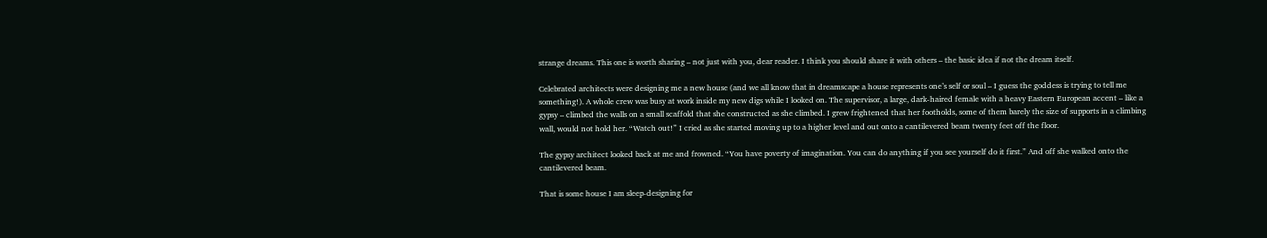strange dreams. This one is worth sharing – not just with you, dear reader. I think you should share it with others – the basic idea if not the dream itself.

Celebrated architects were designing me a new house (and we all know that in dreamscape a house represents one’s self or soul – I guess the goddess is trying to tell me something!). A whole crew was busy at work inside my new digs while I looked on. The supervisor, a large, dark-haired female with a heavy Eastern European accent – like a gypsy – climbed the walls on a small scaffold that she constructed as she climbed. I grew frightened that her footholds, some of them barely the size of supports in a climbing wall, would not hold her. “Watch out!” I cried as she started moving up to a higher level and out onto a cantilevered beam twenty feet off the floor.

The gypsy architect looked back at me and frowned. “You have poverty of imagination. You can do anything if you see yourself do it first.” And off she walked onto the cantilevered beam.

That is some house I am sleep-designing for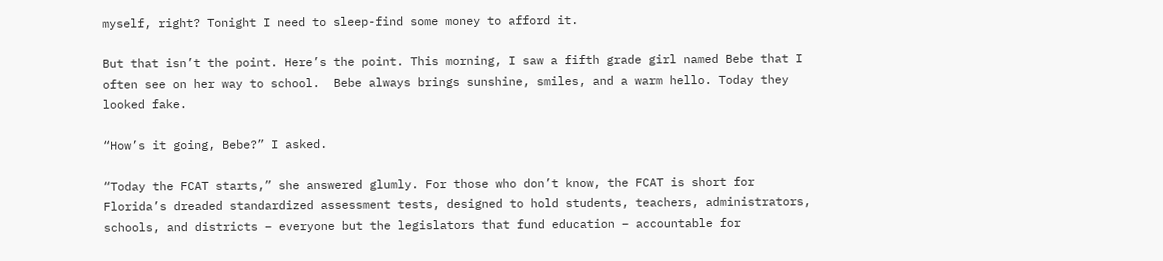myself, right? Tonight I need to sleep-find some money to afford it.

But that isn’t the point. Here’s the point. This morning, I saw a fifth grade girl named Bebe that I often see on her way to school.  Bebe always brings sunshine, smiles, and a warm hello. Today they looked fake.

“How’s it going, Bebe?” I asked.

“Today the FCAT starts,” she answered glumly. For those who don’t know, the FCAT is short for Florida’s dreaded standardized assessment tests, designed to hold students, teachers, administrators, schools, and districts – everyone but the legislators that fund education – accountable for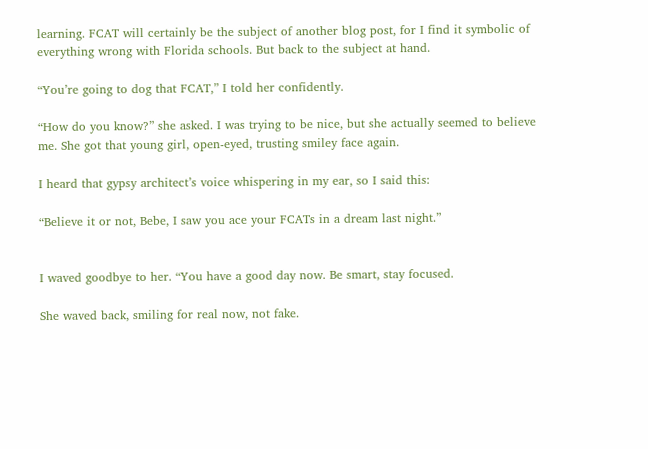learning. FCAT will certainly be the subject of another blog post, for I find it symbolic of everything wrong with Florida schools. But back to the subject at hand.

“You’re going to dog that FCAT,” I told her confidently.

“How do you know?” she asked. I was trying to be nice, but she actually seemed to believe me. She got that young girl, open-eyed, trusting smiley face again.

I heard that gypsy architect’s voice whispering in my ear, so I said this:

“Believe it or not, Bebe, I saw you ace your FCATs in a dream last night.”


I waved goodbye to her. “You have a good day now. Be smart, stay focused.

She waved back, smiling for real now, not fake.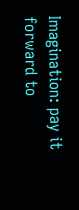Imagination: pay it forward to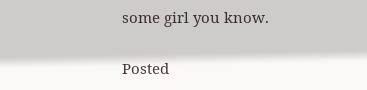some girl you know.

Posted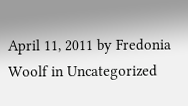April 11, 2011 by Fredonia Woolf in Uncategorized